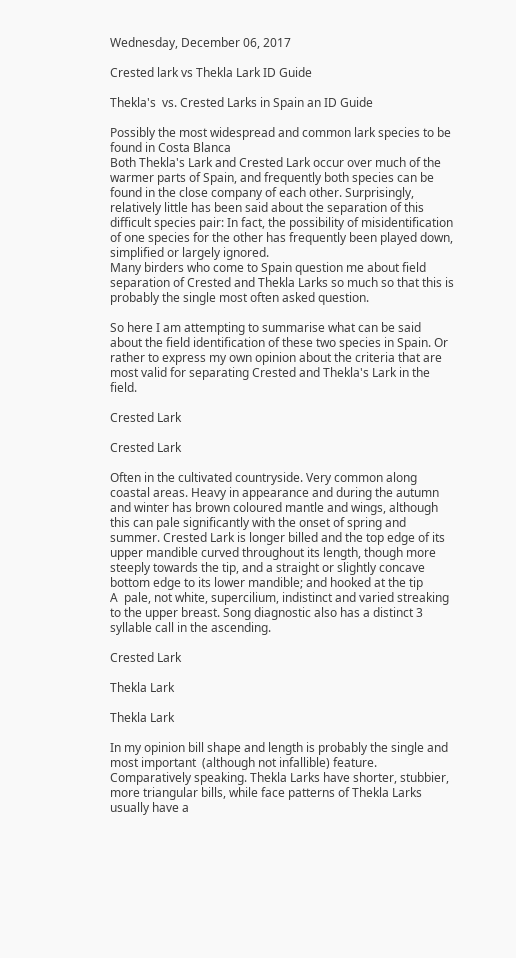Wednesday, December 06, 2017

Crested lark vs Thekla Lark ID Guide

Thekla's  vs. Crested Larks in Spain an ID Guide

Possibly the most widespread and common lark species to be found in Costa Blanca
Both Thekla's Lark and Crested Lark occur over much of the warmer parts of Spain, and frequently both species can be found in the close company of each other. Surprisingly, relatively little has been said about the separation of this difficult species pair: In fact, the possibility of misidentification of one species for the other has frequently been played down, simplified or largely ignored.
Many birders who come to Spain question me about field separation of Crested and Thekla Larks so much so that this is probably the single most often asked question.

So here I am attempting to summarise what can be said about the field identification of these two species in Spain. Or rather to express my own opinion about the criteria that are most valid for separating Crested and Thekla's Lark in the field.

Crested Lark

Crested Lark

Often in the cultivated countryside. Very common along coastal areas. Heavy in appearance and during the autumn and winter has brown coloured mantle and wings, although this can pale significantly with the onset of spring and summer. Crested Lark is longer billed and the top edge of its upper mandible curved throughout its length, though more steeply towards the tip, and a straight or slightly concave bottom edge to its lower mandible; and hooked at the tip
A  pale, not white, supercilium, indistinct and varied streaking to the upper breast. Song diagnostic also has a distinct 3 syllable call in the ascending.

Crested Lark

Thekla Lark

Thekla Lark

In my opinion bill shape and length is probably the single and most important  (although not infallible) feature. Comparatively speaking. Thekla Larks have shorter, stubbier, more triangular bills, while face patterns of Thekla Larks usually have a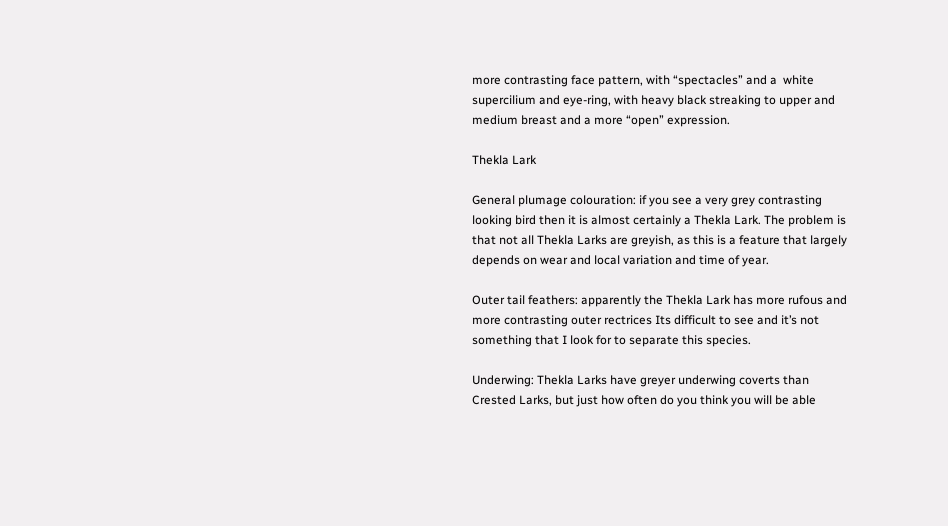more contrasting face pattern, with “spectacles” and a  white supercilium and eye-ring, with heavy black streaking to upper and medium breast and a more “open” expression.

Thekla Lark

General plumage colouration: if you see a very grey contrasting looking bird then it is almost certainly a Thekla Lark. The problem is that not all Thekla Larks are greyish, as this is a feature that largely depends on wear and local variation and time of year.

Outer tail feathers: apparently the Thekla Lark has more rufous and more contrasting outer rectrices Its difficult to see and it’s not something that I look for to separate this species.

Underwing: Thekla Larks have greyer underwing coverts than Crested Larks, but just how often do you think you will be able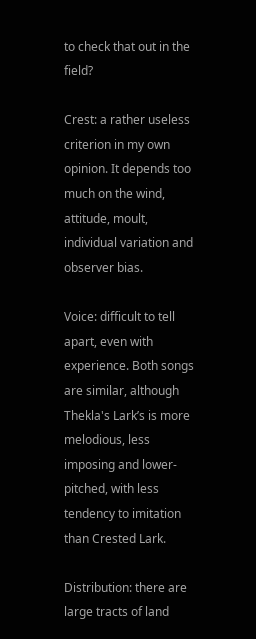to check that out in the field?

Crest: a rather useless criterion in my own opinion. It depends too much on the wind, attitude, moult, individual variation and observer bias.

Voice: difficult to tell apart, even with experience. Both songs are similar, although Thekla's Lark’s is more melodious, less imposing and lower-pitched, with less tendency to imitation than Crested Lark.

Distribution: there are large tracts of land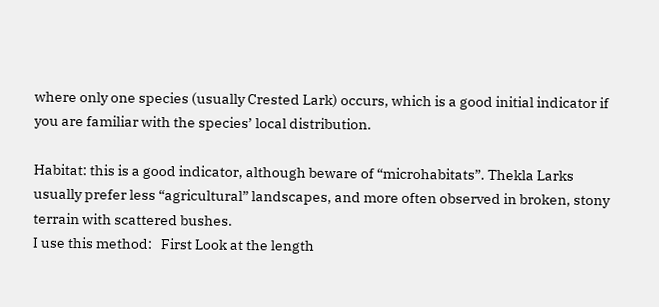where only one species (usually Crested Lark) occurs, which is a good initial indicator if you are familiar with the species’ local distribution.

Habitat: this is a good indicator, although beware of “microhabitats”. Thekla Larks usually prefer less “agricultural” landscapes, and more often observed in broken, stony terrain with scattered bushes.
I use this method:   First Look at the length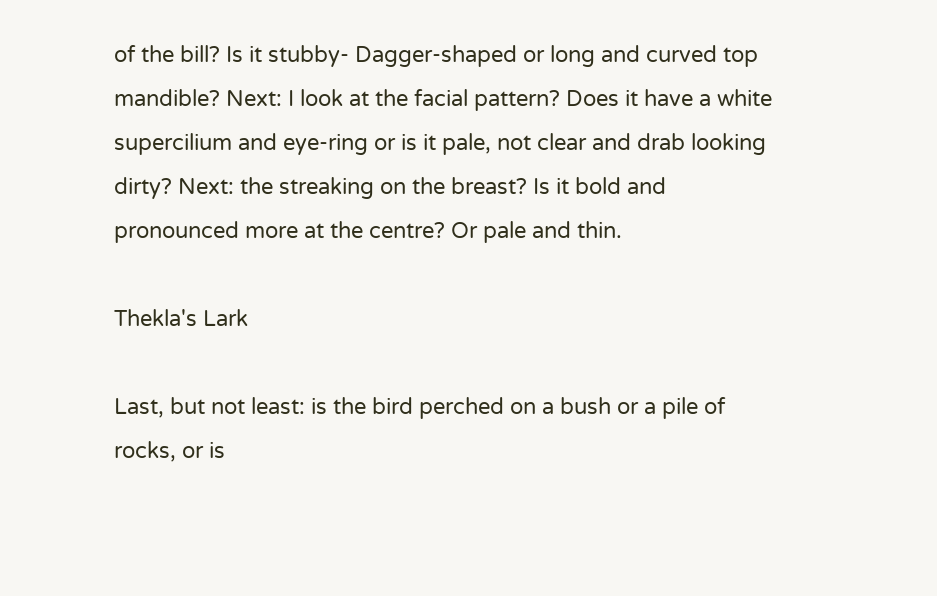of the bill? Is it stubby- Dagger-shaped or long and curved top mandible? Next: I look at the facial pattern? Does it have a white supercilium and eye-ring or is it pale, not clear and drab looking dirty? Next: the streaking on the breast? Is it bold and pronounced more at the centre? Or pale and thin.

Thekla's Lark

Last, but not least: is the bird perched on a bush or a pile of rocks, or is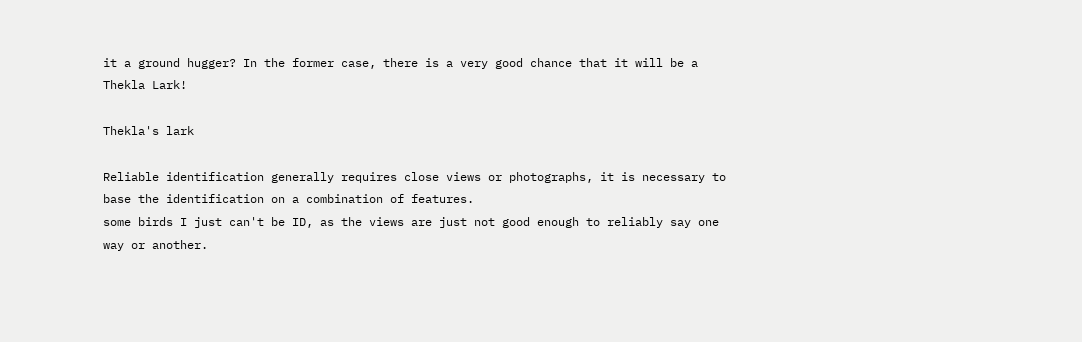it a ground hugger? In the former case, there is a very good chance that it will be a Thekla Lark!

Thekla's lark

Reliable identification generally requires close views or photographs, it is necessary to base the identification on a combination of features.
some birds I just can't be ID, as the views are just not good enough to reliably say one way or another.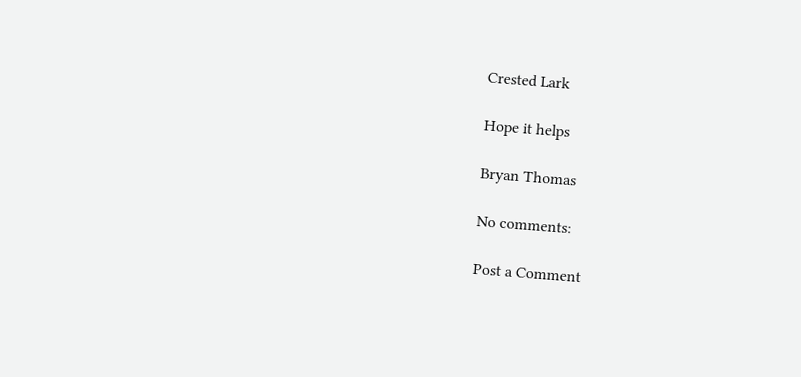Crested Lark

Hope it helps

Bryan Thomas

No comments:

Post a Comment